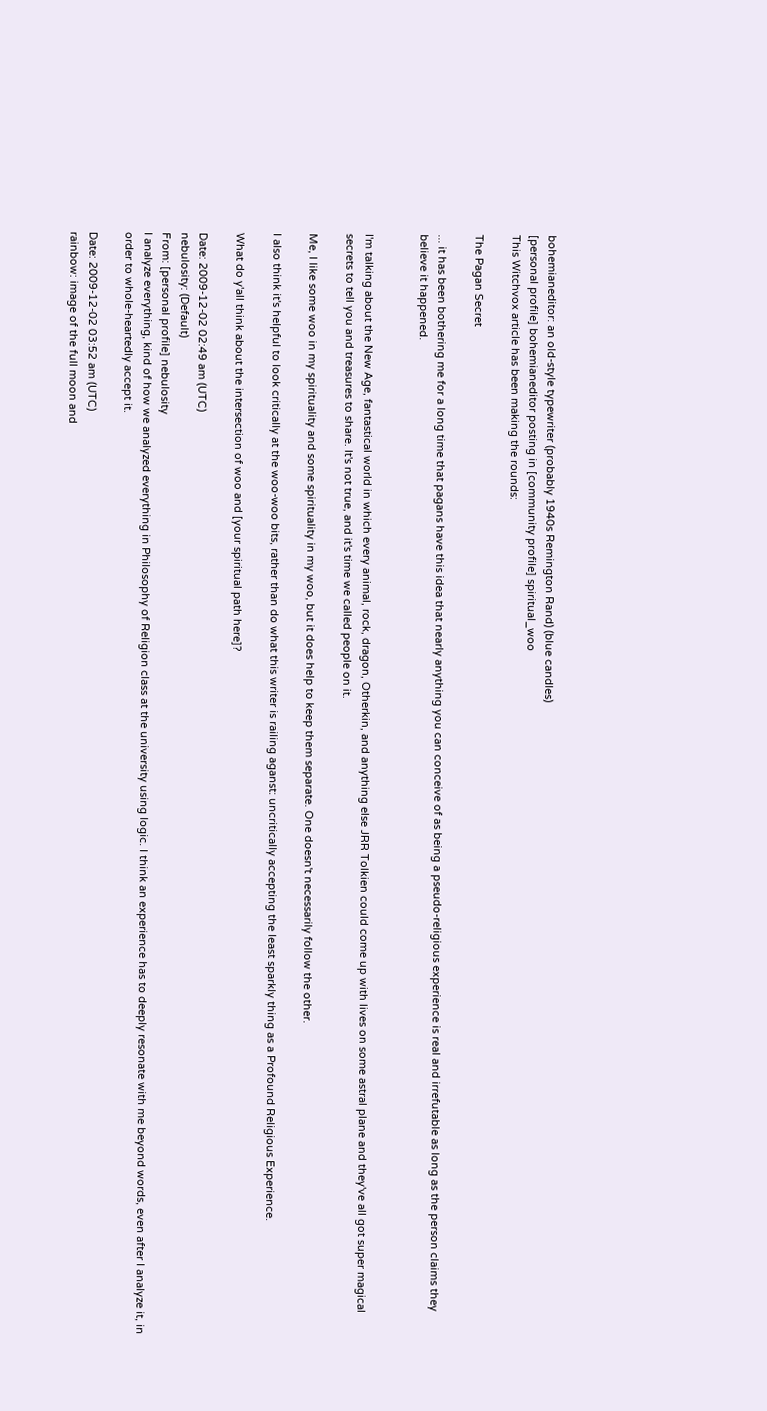bohemianeditor: an old-style typewriter (probably 1940s Remington Rand) (blue candles)
[personal profile] bohemianeditor posting in [community profile] spiritual_woo
This Witchvox article has been making the rounds:

The Pagan Secret

... it has been bothering me for a long time that pagans have this idea that nearly anything you can conceive of as being a pseudo-religious experience is real and irrefutable as long as the person claims they believe it happened.


I'm talking about the New Age, fantastical world in which every animal, rock, dragon, Otherkin, and anything else JRR Tolkien could come up with lives on some astral plane and they've all got super magical secrets to tell you and treasures to share. It's not true, and it's time we called people on it.

Me, I like some woo in my spirituality and some spirituality in my woo, but it does help to keep them separate. One doesn't necessarily follow the other.

I also think it's helpful to look critically at the woo-woo bits, rather than do what this writer is railing aganst: uncritically accepting the least sparkly thing as a Profound Religious Experience.

What do y'all think about the intersection of woo and [your spiritual path here]?

Date: 2009-12-02 02:49 am (UTC)
nebulosity: (Default)
From: [personal profile] nebulosity
I analyze everything, kind of how we analyzed everything in Philosophy of Religion class at the university using logic. I think an experience has to deeply resonate with me beyond words, even after I analyze it, in order to whole-heartedly accept it.

Date: 2009-12-02 03:52 am (UTC)
rainbow: image of the full moon and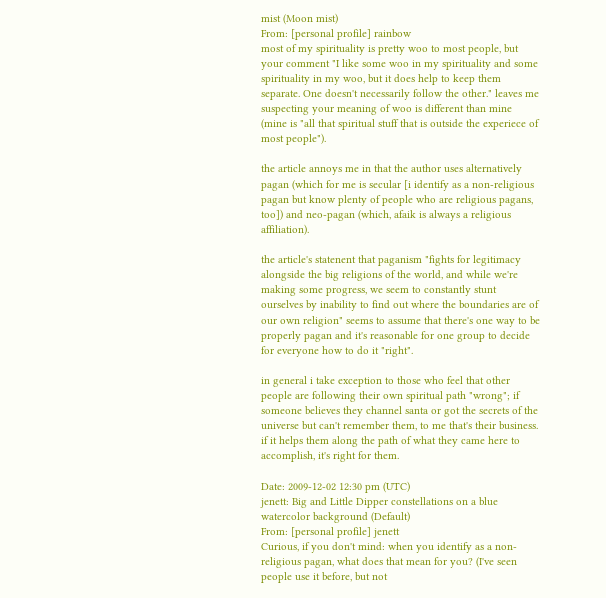mist (Moon mist)
From: [personal profile] rainbow
most of my spirituality is pretty woo to most people, but your comment "I like some woo in my spirituality and some spirituality in my woo, but it does help to keep them separate. One doesn't necessarily follow the other." leaves me suspecting your meaning of woo is different than mine (mine is "all that spiritual stuff that is outside the experiece of most people").

the article annoys me in that the author uses alternatively pagan (which for me is secular [i identify as a non-religious pagan but know plenty of people who are religious pagans, too]) and neo-pagan (which, afaik is always a religious affiliation).

the article's statenent that paganism "fights for legitimacy alongside the big religions of the world, and while we're making some progress, we seem to constantly stunt ourselves by inability to find out where the boundaries are of our own religion" seems to assume that there's one way to be properly pagan and it's reasonable for one group to decide for everyone how to do it "right".

in general i take exception to those who feel that other people are following their own spiritual path "wrong"; if someone believes they channel santa or got the secrets of the universe but can't remember them, to me that's their business. if it helps them along the path of what they came here to accomplish, it's right for them.

Date: 2009-12-02 12:30 pm (UTC)
jenett: Big and Little Dipper constellations on a blue watercolor background (Default)
From: [personal profile] jenett
Curious, if you don't mind: when you identify as a non-religious pagan, what does that mean for you? (I've seen people use it before, but not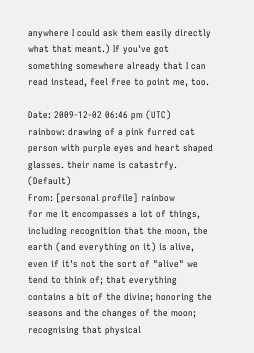anywhere I could ask them easily directly what that meant.) If you've got something somewhere already that I can read instead, feel free to point me, too.

Date: 2009-12-02 06:46 pm (UTC)
rainbow: drawing of a pink furred cat person with purple eyes and heart shaped glasses. their name is catastrfy. (Default)
From: [personal profile] rainbow
for me it encompasses a lot of things, including recognition that the moon, the earth (and everything on it) is alive, even if it's not the sort of "alive" we tend to think of; that everything contains a bit of the divine; honoring the seasons and the changes of the moon; recognising that physical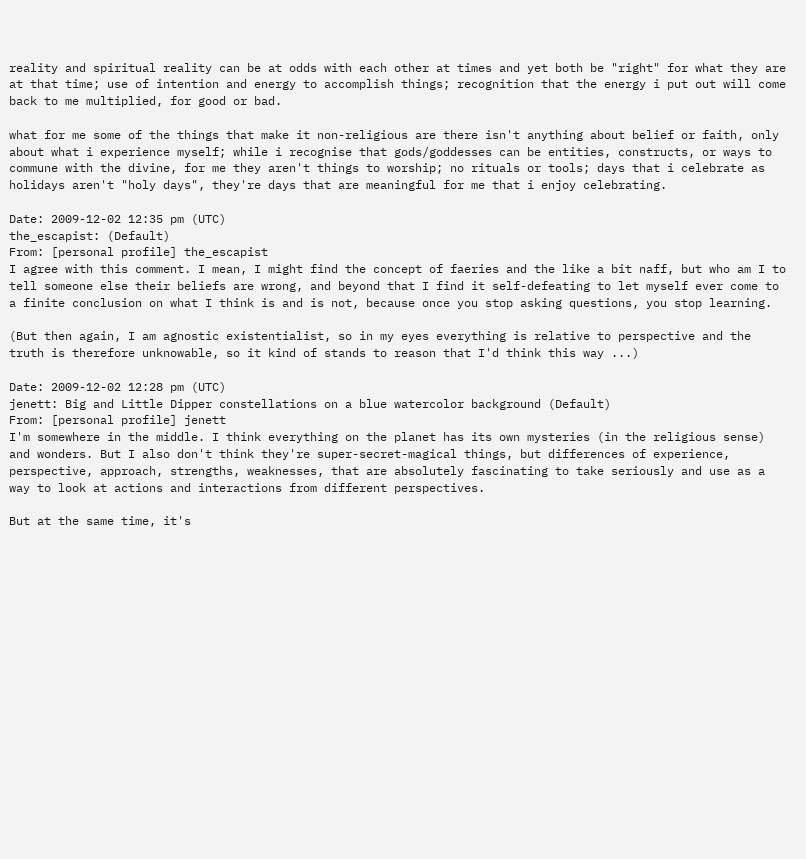reality and spiritual reality can be at odds with each other at times and yet both be "right" for what they are at that time; use of intention and energy to accomplish things; recognition that the energy i put out will come back to me multiplied, for good or bad.

what for me some of the things that make it non-religious are there isn't anything about belief or faith, only about what i experience myself; while i recognise that gods/goddesses can be entities, constructs, or ways to commune with the divine, for me they aren't things to worship; no rituals or tools; days that i celebrate as holidays aren't "holy days", they're days that are meaningful for me that i enjoy celebrating.

Date: 2009-12-02 12:35 pm (UTC)
the_escapist: (Default)
From: [personal profile] the_escapist
I agree with this comment. I mean, I might find the concept of faeries and the like a bit naff, but who am I to tell someone else their beliefs are wrong, and beyond that I find it self-defeating to let myself ever come to a finite conclusion on what I think is and is not, because once you stop asking questions, you stop learning.

(But then again, I am agnostic existentialist, so in my eyes everything is relative to perspective and the truth is therefore unknowable, so it kind of stands to reason that I'd think this way ...)

Date: 2009-12-02 12:28 pm (UTC)
jenett: Big and Little Dipper constellations on a blue watercolor background (Default)
From: [personal profile] jenett
I'm somewhere in the middle. I think everything on the planet has its own mysteries (in the religious sense) and wonders. But I also don't think they're super-secret-magical things, but differences of experience, perspective, approach, strengths, weaknesses, that are absolutely fascinating to take seriously and use as a way to look at actions and interactions from different perspectives.

But at the same time, it's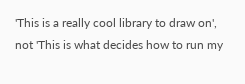'This is a really cool library to draw on', not 'This is what decides how to run my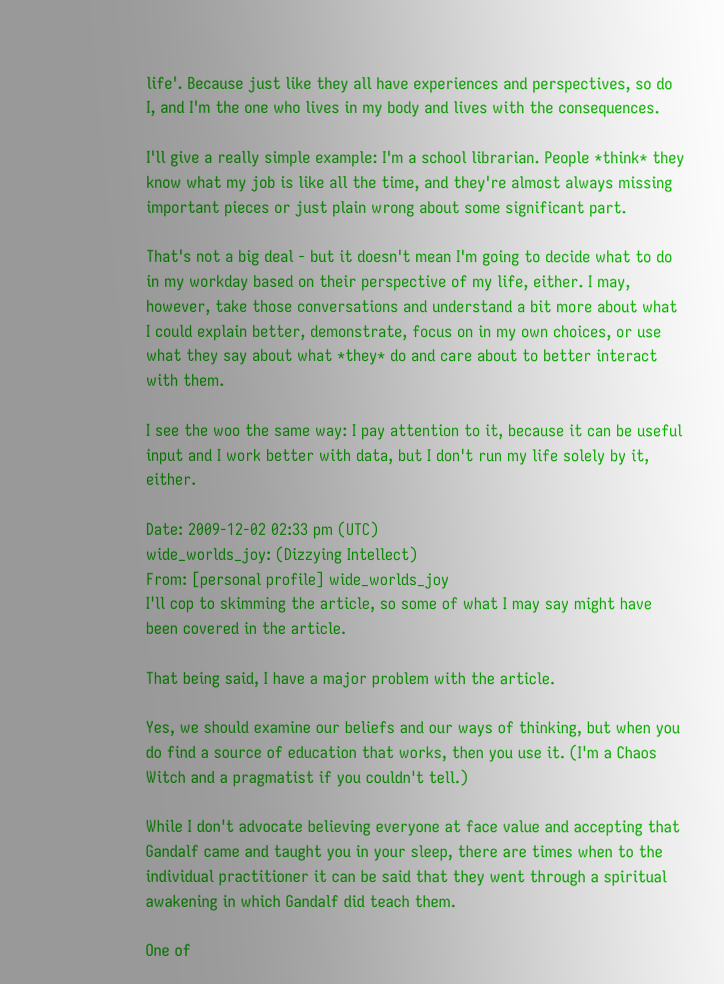life'. Because just like they all have experiences and perspectives, so do I, and I'm the one who lives in my body and lives with the consequences.

I'll give a really simple example: I'm a school librarian. People *think* they know what my job is like all the time, and they're almost always missing important pieces or just plain wrong about some significant part.

That's not a big deal - but it doesn't mean I'm going to decide what to do in my workday based on their perspective of my life, either. I may, however, take those conversations and understand a bit more about what I could explain better, demonstrate, focus on in my own choices, or use what they say about what *they* do and care about to better interact with them.

I see the woo the same way: I pay attention to it, because it can be useful input and I work better with data, but I don't run my life solely by it, either.

Date: 2009-12-02 02:33 pm (UTC)
wide_worlds_joy: (Dizzying Intellect)
From: [personal profile] wide_worlds_joy
I'll cop to skimming the article, so some of what I may say might have been covered in the article.

That being said, I have a major problem with the article.

Yes, we should examine our beliefs and our ways of thinking, but when you do find a source of education that works, then you use it. (I'm a Chaos Witch and a pragmatist if you couldn't tell.)

While I don't advocate believing everyone at face value and accepting that Gandalf came and taught you in your sleep, there are times when to the individual practitioner it can be said that they went through a spiritual awakening in which Gandalf did teach them.

One of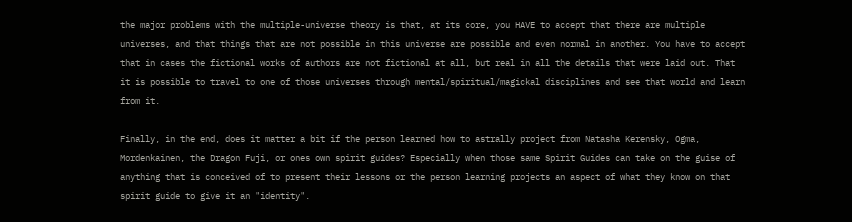the major problems with the multiple-universe theory is that, at its core, you HAVE to accept that there are multiple universes, and that things that are not possible in this universe are possible and even normal in another. You have to accept that in cases the fictional works of authors are not fictional at all, but real in all the details that were laid out. That it is possible to travel to one of those universes through mental/spiritual/magickal disciplines and see that world and learn from it.

Finally, in the end, does it matter a bit if the person learned how to astrally project from Natasha Kerensky, Ogma, Mordenkainen, the Dragon Fuji, or ones own spirit guides? Especially when those same Spirit Guides can take on the guise of anything that is conceived of to present their lessons or the person learning projects an aspect of what they know on that spirit guide to give it an "identity".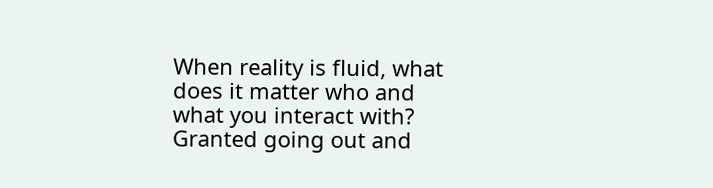When reality is fluid, what does it matter who and what you interact with? Granted going out and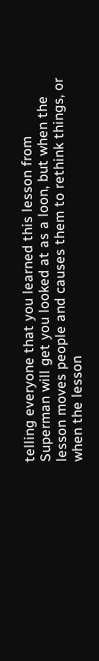telling everyone that you learned this lesson from Superman will get you looked at as a loon, but when the lesson moves people and causes them to rethink things, or when the lesson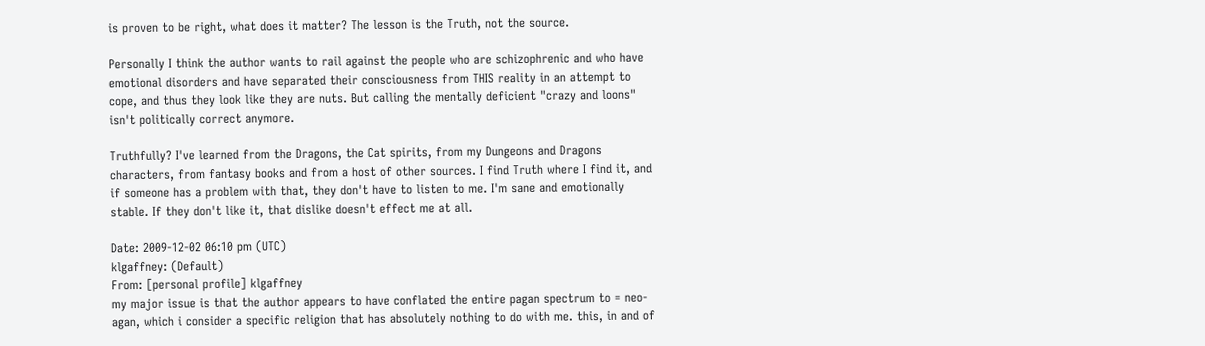is proven to be right, what does it matter? The lesson is the Truth, not the source.

Personally I think the author wants to rail against the people who are schizophrenic and who have emotional disorders and have separated their consciousness from THIS reality in an attempt to cope, and thus they look like they are nuts. But calling the mentally deficient "crazy and loons" isn't politically correct anymore.

Truthfully? I've learned from the Dragons, the Cat spirits, from my Dungeons and Dragons characters, from fantasy books and from a host of other sources. I find Truth where I find it, and if someone has a problem with that, they don't have to listen to me. I'm sane and emotionally stable. If they don't like it, that dislike doesn't effect me at all.

Date: 2009-12-02 06:10 pm (UTC)
klgaffney: (Default)
From: [personal profile] klgaffney
my major issue is that the author appears to have conflated the entire pagan spectrum to = neo-agan, which i consider a specific religion that has absolutely nothing to do with me. this, in and of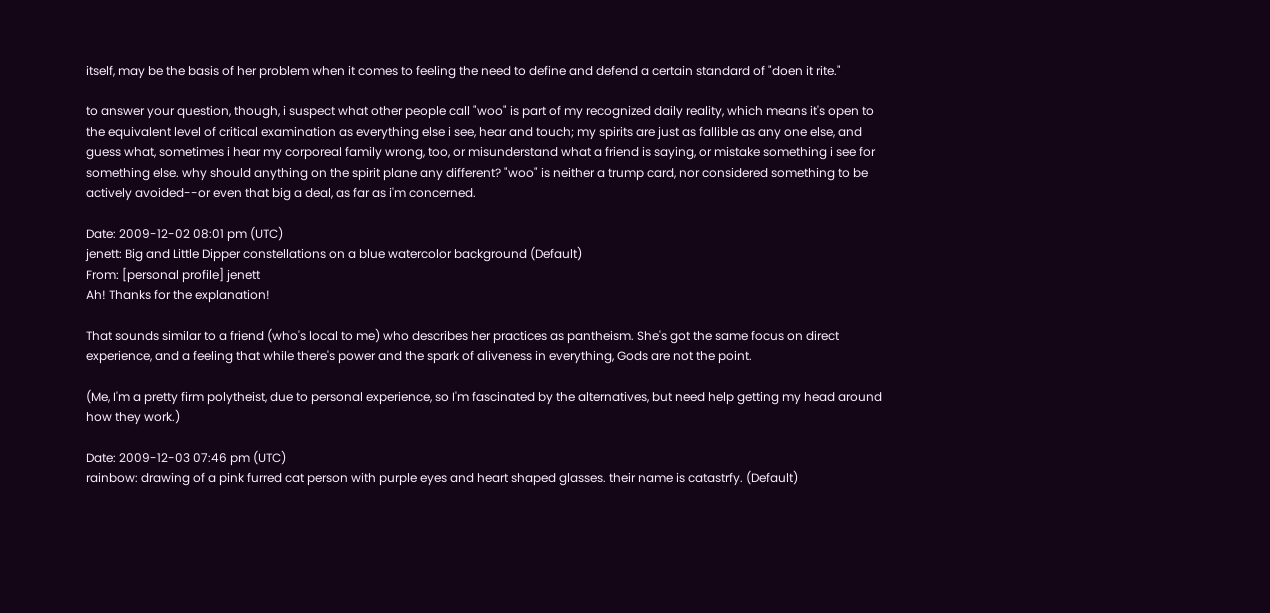itself, may be the basis of her problem when it comes to feeling the need to define and defend a certain standard of "doen it rite."

to answer your question, though, i suspect what other people call "woo" is part of my recognized daily reality, which means it's open to the equivalent level of critical examination as everything else i see, hear and touch; my spirits are just as fallible as any one else, and guess what, sometimes i hear my corporeal family wrong, too, or misunderstand what a friend is saying, or mistake something i see for something else. why should anything on the spirit plane any different? "woo" is neither a trump card, nor considered something to be actively avoided--or even that big a deal, as far as i'm concerned.

Date: 2009-12-02 08:01 pm (UTC)
jenett: Big and Little Dipper constellations on a blue watercolor background (Default)
From: [personal profile] jenett
Ah! Thanks for the explanation!

That sounds similar to a friend (who's local to me) who describes her practices as pantheism. She's got the same focus on direct experience, and a feeling that while there's power and the spark of aliveness in everything, Gods are not the point.

(Me, I'm a pretty firm polytheist, due to personal experience, so I'm fascinated by the alternatives, but need help getting my head around how they work.)

Date: 2009-12-03 07:46 pm (UTC)
rainbow: drawing of a pink furred cat person with purple eyes and heart shaped glasses. their name is catastrfy. (Default)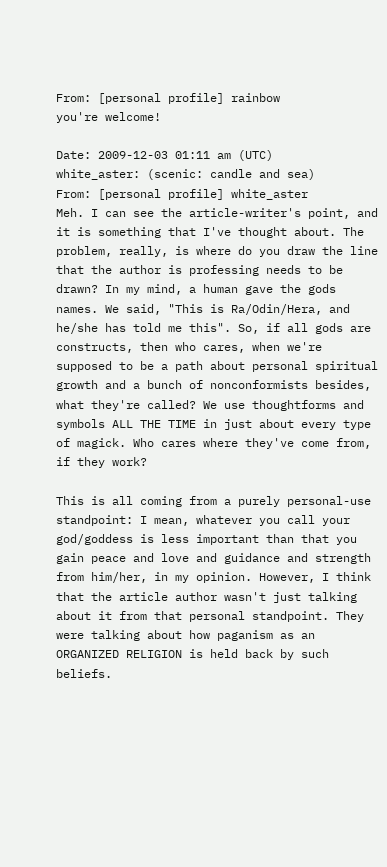From: [personal profile] rainbow
you're welcome!

Date: 2009-12-03 01:11 am (UTC)
white_aster: (scenic: candle and sea)
From: [personal profile] white_aster
Meh. I can see the article-writer's point, and it is something that I've thought about. The problem, really, is where do you draw the line that the author is professing needs to be drawn? In my mind, a human gave the gods names. We said, "This is Ra/Odin/Hera, and he/she has told me this". So, if all gods are constructs, then who cares, when we're supposed to be a path about personal spiritual growth and a bunch of nonconformists besides, what they're called? We use thoughtforms and symbols ALL THE TIME in just about every type of magick. Who cares where they've come from, if they work?

This is all coming from a purely personal-use standpoint: I mean, whatever you call your god/goddess is less important than that you gain peace and love and guidance and strength from him/her, in my opinion. However, I think that the article author wasn't just talking about it from that personal standpoint. They were talking about how paganism as an ORGANIZED RELIGION is held back by such beliefs.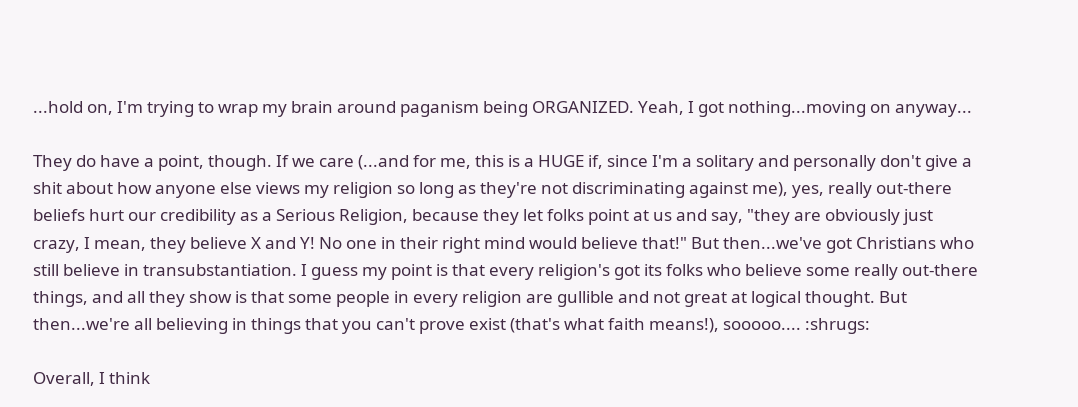...hold on, I'm trying to wrap my brain around paganism being ORGANIZED. Yeah, I got nothing...moving on anyway...

They do have a point, though. If we care (...and for me, this is a HUGE if, since I'm a solitary and personally don't give a shit about how anyone else views my religion so long as they're not discriminating against me), yes, really out-there beliefs hurt our credibility as a Serious Religion, because they let folks point at us and say, "they are obviously just crazy, I mean, they believe X and Y! No one in their right mind would believe that!" But then...we've got Christians who still believe in transubstantiation. I guess my point is that every religion's got its folks who believe some really out-there things, and all they show is that some people in every religion are gullible and not great at logical thought. But then...we're all believing in things that you can't prove exist (that's what faith means!), sooooo.... :shrugs:

Overall, I think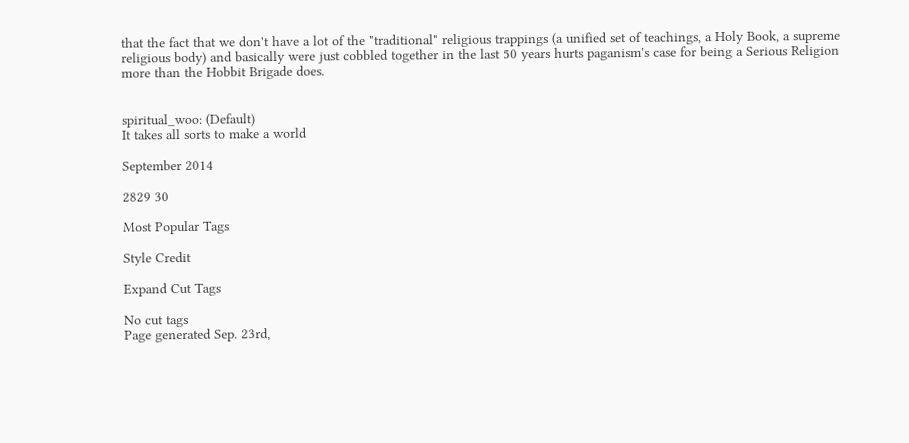that the fact that we don't have a lot of the "traditional" religious trappings (a unified set of teachings, a Holy Book, a supreme religious body) and basically were just cobbled together in the last 50 years hurts paganism's case for being a Serious Religion more than the Hobbit Brigade does.


spiritual_woo: (Default)
It takes all sorts to make a world

September 2014

2829 30

Most Popular Tags

Style Credit

Expand Cut Tags

No cut tags
Page generated Sep. 23rd,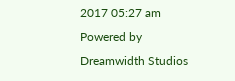2017 05:27 am
Powered by Dreamwidth Studios